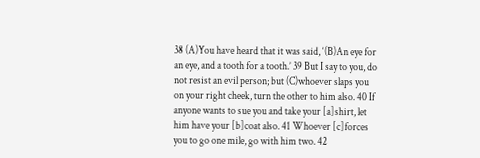38 (A)You have heard that it was said, ‘(B)An eye for an eye, and a tooth for a tooth.’ 39 But I say to you, do not resist an evil person; but (C)whoever slaps you on your right cheek, turn the other to him also. 40 If anyone wants to sue you and take your [a]shirt, let him have your [b]coat also. 41 Whoever [c]forces you to go one mile, go with him two. 42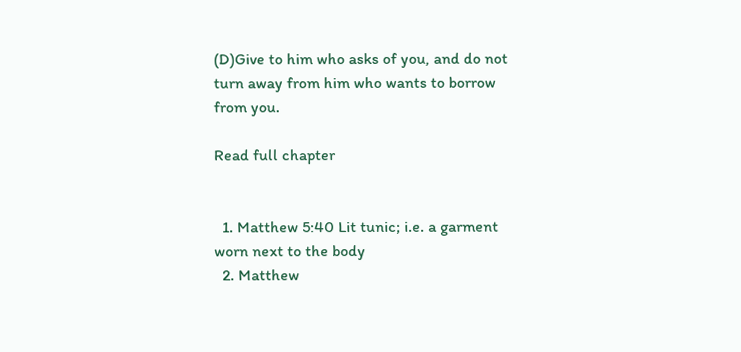(D)Give to him who asks of you, and do not turn away from him who wants to borrow from you.

Read full chapter


  1. Matthew 5:40 Lit tunic; i.e. a garment worn next to the body
  2. Matthew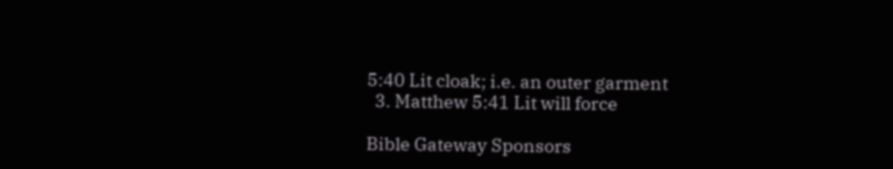5:40 Lit cloak; i.e. an outer garment
  3. Matthew 5:41 Lit will force

Bible Gateway Sponsors